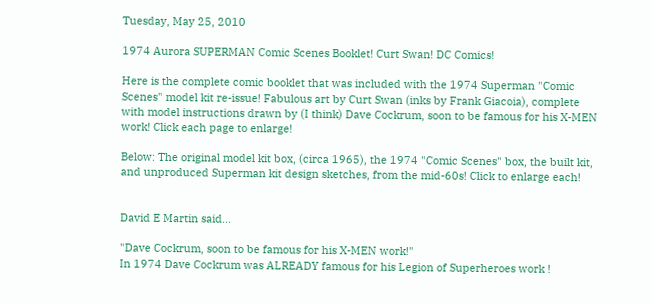Tuesday, May 25, 2010

1974 Aurora SUPERMAN Comic Scenes Booklet! Curt Swan! DC Comics!

Here is the complete comic booklet that was included with the 1974 Superman "Comic Scenes" model kit re-issue! Fabulous art by Curt Swan (inks by Frank Giacoia), complete with model instructions drawn by (I think) Dave Cockrum, soon to be famous for his X-MEN work! Click each page to enlarge!

Below: The original model kit box, (circa 1965), the 1974 "Comic Scenes" box, the built kit, and unproduced Superman kit design sketches, from the mid-60s! Click to enlarge each!


David E Martin said...

"Dave Cockrum, soon to be famous for his X-MEN work!"
In 1974 Dave Cockrum was ALREADY famous for his Legion of Superheroes work !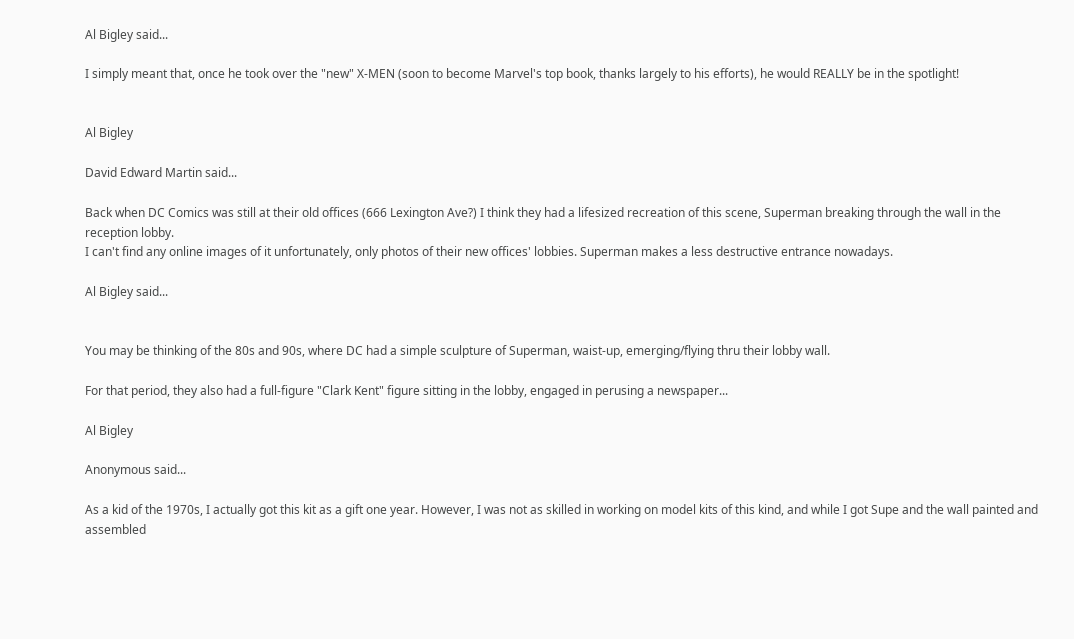Al Bigley said...

I simply meant that, once he took over the "new" X-MEN (soon to become Marvel's top book, thanks largely to his efforts), he would REALLY be in the spotlight!


Al Bigley

David Edward Martin said...

Back when DC Comics was still at their old offices (666 Lexington Ave?) I think they had a lifesized recreation of this scene, Superman breaking through the wall in the reception lobby.
I can't find any online images of it unfortunately, only photos of their new offices' lobbies. Superman makes a less destructive entrance nowadays.

Al Bigley said...


You may be thinking of the 80s and 90s, where DC had a simple sculpture of Superman, waist-up, emerging/flying thru their lobby wall.

For that period, they also had a full-figure "Clark Kent" figure sitting in the lobby, engaged in perusing a newspaper...

Al Bigley

Anonymous said...

As a kid of the 1970s, I actually got this kit as a gift one year. However, I was not as skilled in working on model kits of this kind, and while I got Supe and the wall painted and assembled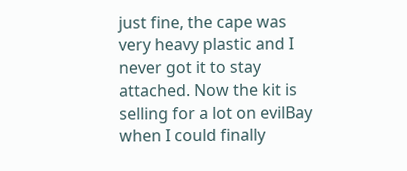just fine, the cape was very heavy plastic and I never got it to stay attached. Now the kit is selling for a lot on evilBay when I could finally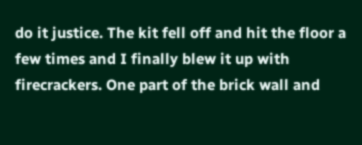do it justice. The kit fell off and hit the floor a few times and I finally blew it up with firecrackers. One part of the brick wall and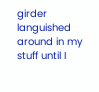girder languished around in my stuff until I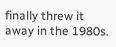finally threw it away in the 1980s.